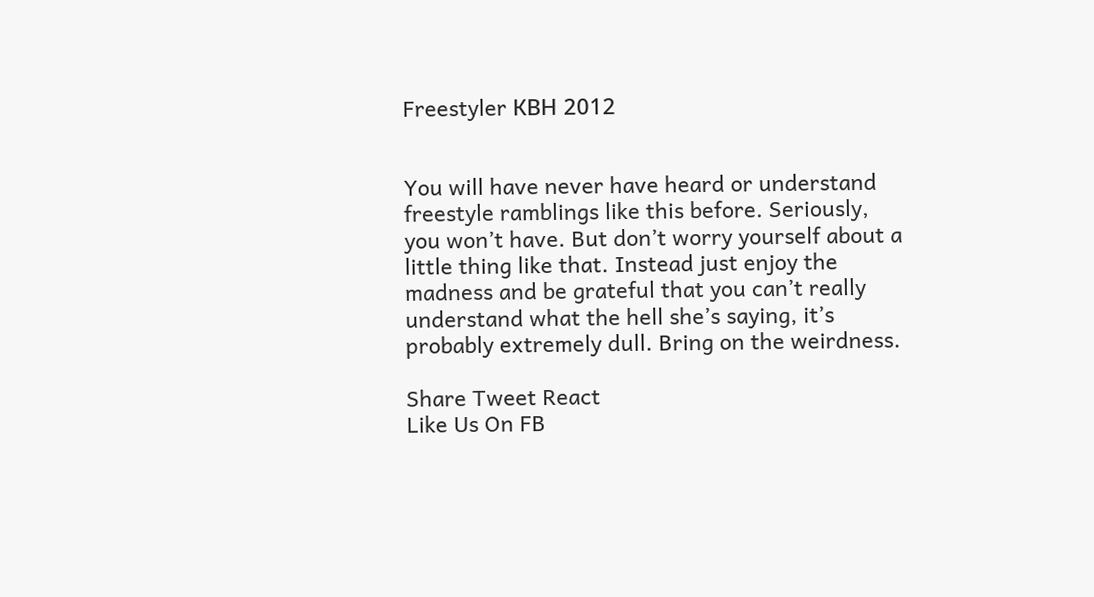Freestyler КВН 2012


You will have never have heard or understand freestyle ramblings like this before. Seriously, you won’t have. But don’t worry yourself about a little thing like that. Instead just enjoy the madness and be grateful that you can’t really understand what the hell she’s saying, it’s probably extremely dull. Bring on the weirdness.

Share Tweet React
Like Us On FB